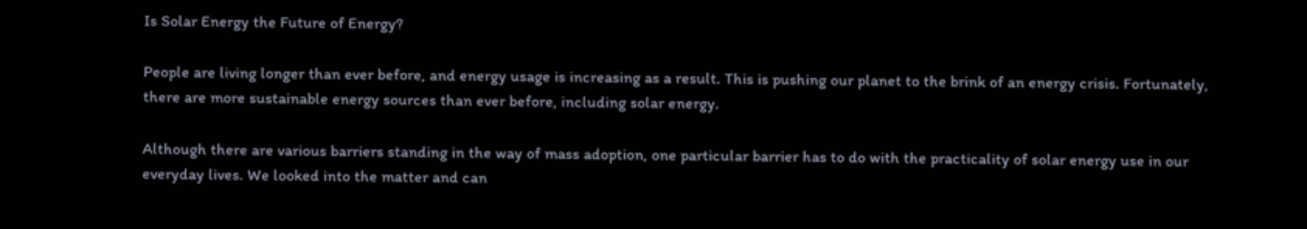Is Solar Energy the Future of Energy?

People are living longer than ever before, and energy usage is increasing as a result. This is pushing our planet to the brink of an energy crisis. Fortunately, there are more sustainable energy sources than ever before, including solar energy.

Although there are various barriers standing in the way of mass adoption, one particular barrier has to do with the practicality of solar energy use in our everyday lives. We looked into the matter and can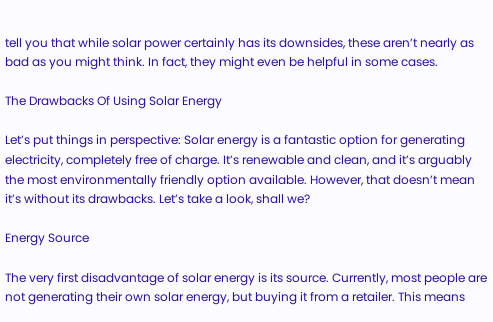tell you that while solar power certainly has its downsides, these aren’t nearly as bad as you might think. In fact, they might even be helpful in some cases.

The Drawbacks Of Using Solar Energy

Let’s put things in perspective: Solar energy is a fantastic option for generating electricity, completely free of charge. It’s renewable and clean, and it’s arguably the most environmentally friendly option available. However, that doesn’t mean it’s without its drawbacks. Let’s take a look, shall we?

Energy Source

The very first disadvantage of solar energy is its source. Currently, most people are not generating their own solar energy, but buying it from a retailer. This means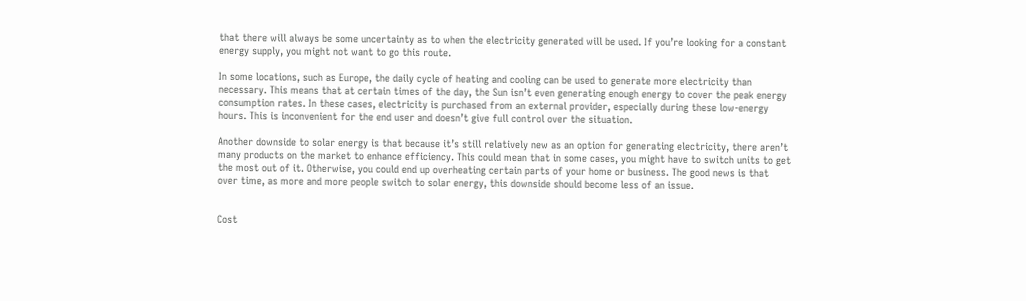that there will always be some uncertainty as to when the electricity generated will be used. If you’re looking for a constant energy supply, you might not want to go this route.

In some locations, such as Europe, the daily cycle of heating and cooling can be used to generate more electricity than necessary. This means that at certain times of the day, the Sun isn’t even generating enough energy to cover the peak energy consumption rates. In these cases, electricity is purchased from an external provider, especially during these low-energy hours. This is inconvenient for the end user and doesn’t give full control over the situation.

Another downside to solar energy is that because it’s still relatively new as an option for generating electricity, there aren’t many products on the market to enhance efficiency. This could mean that in some cases, you might have to switch units to get the most out of it. Otherwise, you could end up overheating certain parts of your home or business. The good news is that over time, as more and more people switch to solar energy, this downside should become less of an issue.


Cost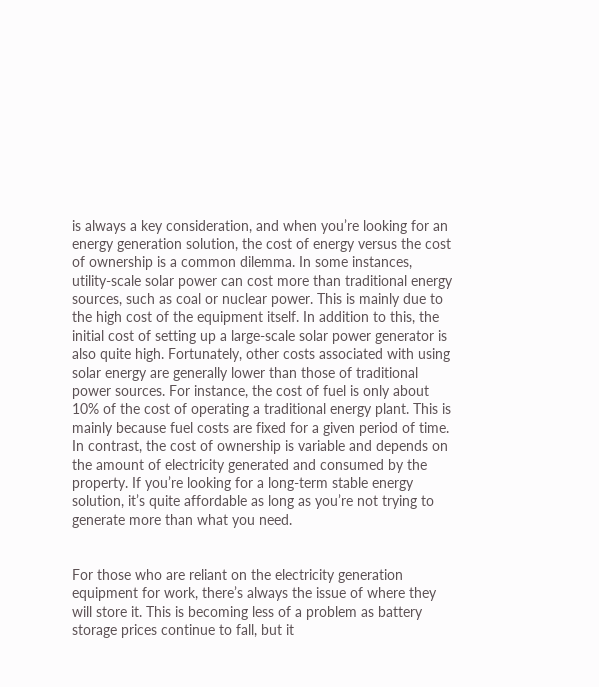is always a key consideration, and when you’re looking for an energy generation solution, the cost of energy versus the cost of ownership is a common dilemma. In some instances, utility-scale solar power can cost more than traditional energy sources, such as coal or nuclear power. This is mainly due to the high cost of the equipment itself. In addition to this, the initial cost of setting up a large-scale solar power generator is also quite high. Fortunately, other costs associated with using solar energy are generally lower than those of traditional power sources. For instance, the cost of fuel is only about 10% of the cost of operating a traditional energy plant. This is mainly because fuel costs are fixed for a given period of time. In contrast, the cost of ownership is variable and depends on the amount of electricity generated and consumed by the property. If you’re looking for a long-term stable energy solution, it’s quite affordable as long as you’re not trying to generate more than what you need.


For those who are reliant on the electricity generation equipment for work, there’s always the issue of where they will store it. This is becoming less of a problem as battery storage prices continue to fall, but it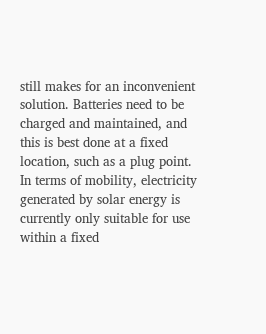still makes for an inconvenient solution. Batteries need to be charged and maintained, and this is best done at a fixed location, such as a plug point. In terms of mobility, electricity generated by solar energy is currently only suitable for use within a fixed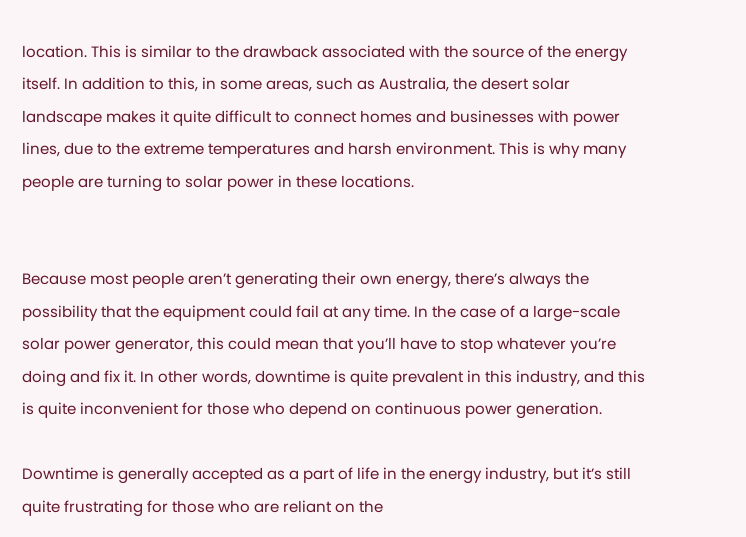location. This is similar to the drawback associated with the source of the energy itself. In addition to this, in some areas, such as Australia, the desert solar landscape makes it quite difficult to connect homes and businesses with power lines, due to the extreme temperatures and harsh environment. This is why many people are turning to solar power in these locations.


Because most people aren’t generating their own energy, there’s always the possibility that the equipment could fail at any time. In the case of a large-scale solar power generator, this could mean that you’ll have to stop whatever you’re doing and fix it. In other words, downtime is quite prevalent in this industry, and this is quite inconvenient for those who depend on continuous power generation.

Downtime is generally accepted as a part of life in the energy industry, but it’s still quite frustrating for those who are reliant on the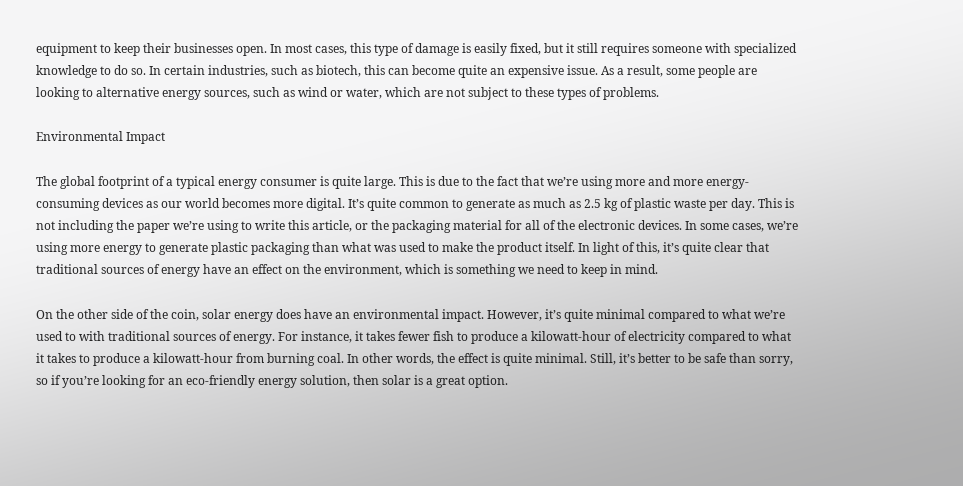equipment to keep their businesses open. In most cases, this type of damage is easily fixed, but it still requires someone with specialized knowledge to do so. In certain industries, such as biotech, this can become quite an expensive issue. As a result, some people are looking to alternative energy sources, such as wind or water, which are not subject to these types of problems.

Environmental Impact

The global footprint of a typical energy consumer is quite large. This is due to the fact that we’re using more and more energy-consuming devices as our world becomes more digital. It’s quite common to generate as much as 2.5 kg of plastic waste per day. This is not including the paper we’re using to write this article, or the packaging material for all of the electronic devices. In some cases, we’re using more energy to generate plastic packaging than what was used to make the product itself. In light of this, it’s quite clear that traditional sources of energy have an effect on the environment, which is something we need to keep in mind.

On the other side of the coin, solar energy does have an environmental impact. However, it’s quite minimal compared to what we’re used to with traditional sources of energy. For instance, it takes fewer fish to produce a kilowatt-hour of electricity compared to what it takes to produce a kilowatt-hour from burning coal. In other words, the effect is quite minimal. Still, it’s better to be safe than sorry, so if you’re looking for an eco-friendly energy solution, then solar is a great option.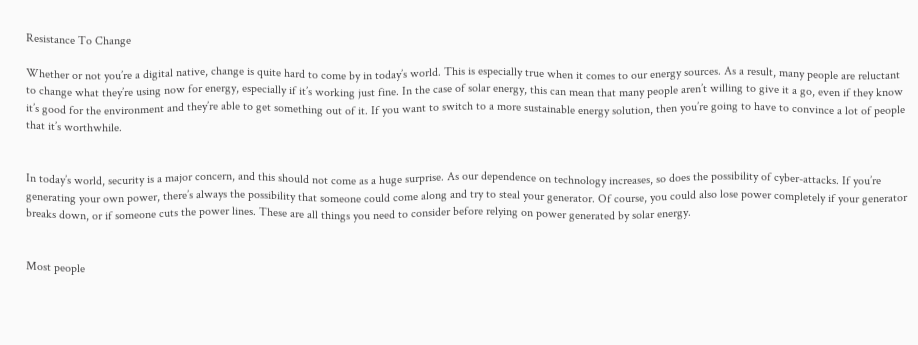Resistance To Change

Whether or not you’re a digital native, change is quite hard to come by in today’s world. This is especially true when it comes to our energy sources. As a result, many people are reluctant to change what they’re using now for energy, especially if it’s working just fine. In the case of solar energy, this can mean that many people aren’t willing to give it a go, even if they know it’s good for the environment and they’re able to get something out of it. If you want to switch to a more sustainable energy solution, then you’re going to have to convince a lot of people that it’s worthwhile.


In today’s world, security is a major concern, and this should not come as a huge surprise. As our dependence on technology increases, so does the possibility of cyber-attacks. If you’re generating your own power, there’s always the possibility that someone could come along and try to steal your generator. Of course, you could also lose power completely if your generator breaks down, or if someone cuts the power lines. These are all things you need to consider before relying on power generated by solar energy.


Most people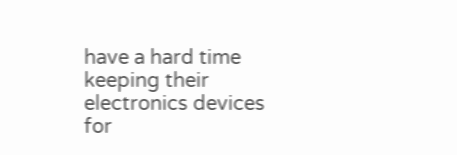have a hard time keeping their electronics devices for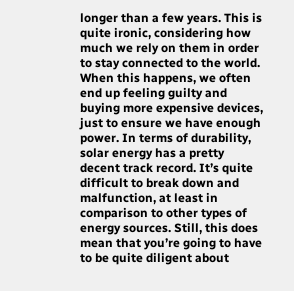longer than a few years. This is quite ironic, considering how much we rely on them in order to stay connected to the world. When this happens, we often end up feeling guilty and buying more expensive devices, just to ensure we have enough power. In terms of durability, solar energy has a pretty decent track record. It’s quite difficult to break down and malfunction, at least in comparison to other types of energy sources. Still, this does mean that you’re going to have to be quite diligent about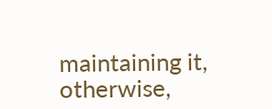maintaining it, otherwise,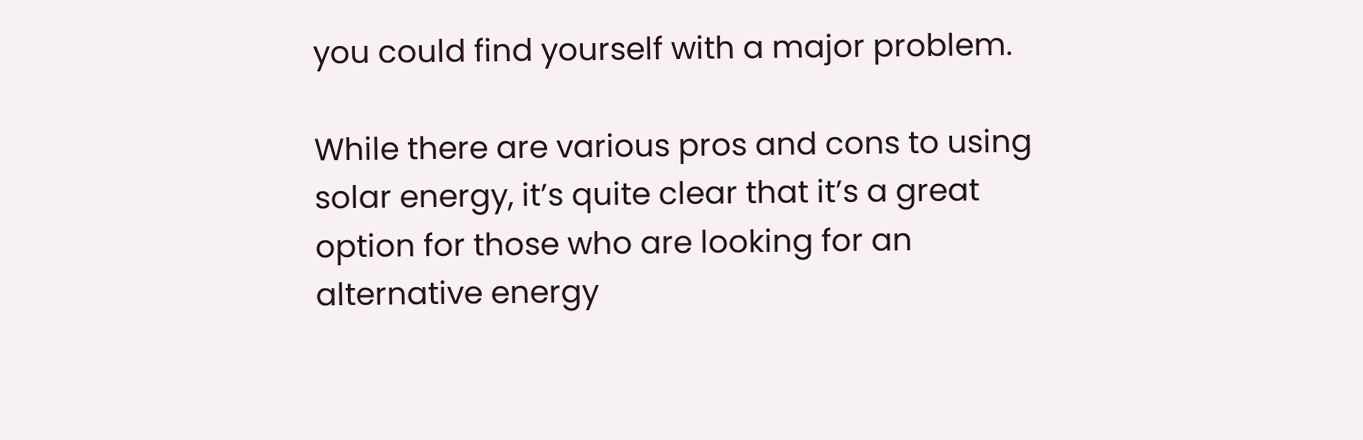you could find yourself with a major problem.

While there are various pros and cons to using solar energy, it’s quite clear that it’s a great option for those who are looking for an alternative energy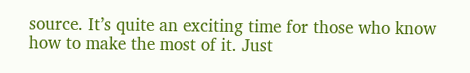source. It’s quite an exciting time for those who know how to make the most of it. Just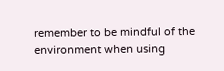remember to be mindful of the environment when using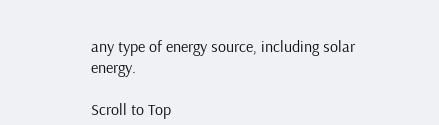any type of energy source, including solar energy.

Scroll to Top